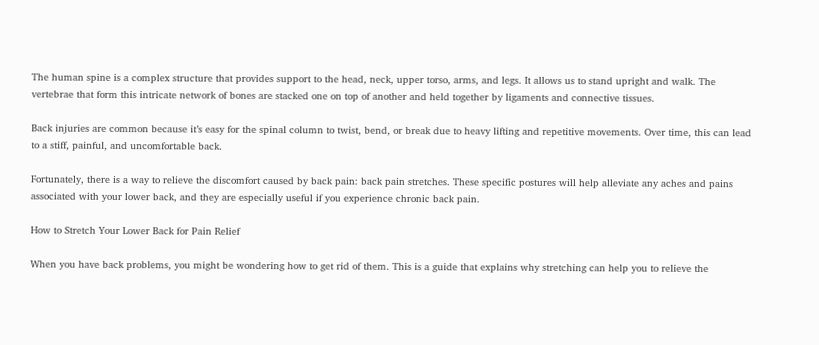The human spine is a complex structure that provides support to the head, neck, upper torso, arms, and legs. It allows us to stand upright and walk. The vertebrae that form this intricate network of bones are stacked one on top of another and held together by ligaments and connective tissues.

Back injuries are common because it’s easy for the spinal column to twist, bend, or break due to heavy lifting and repetitive movements. Over time, this can lead to a stiff, painful, and uncomfortable back.

Fortunately, there is a way to relieve the discomfort caused by back pain: back pain stretches. These specific postures will help alleviate any aches and pains associated with your lower back, and they are especially useful if you experience chronic back pain.

How to Stretch Your Lower Back for Pain Relief

When you have back problems, you might be wondering how to get rid of them. This is a guide that explains why stretching can help you to relieve the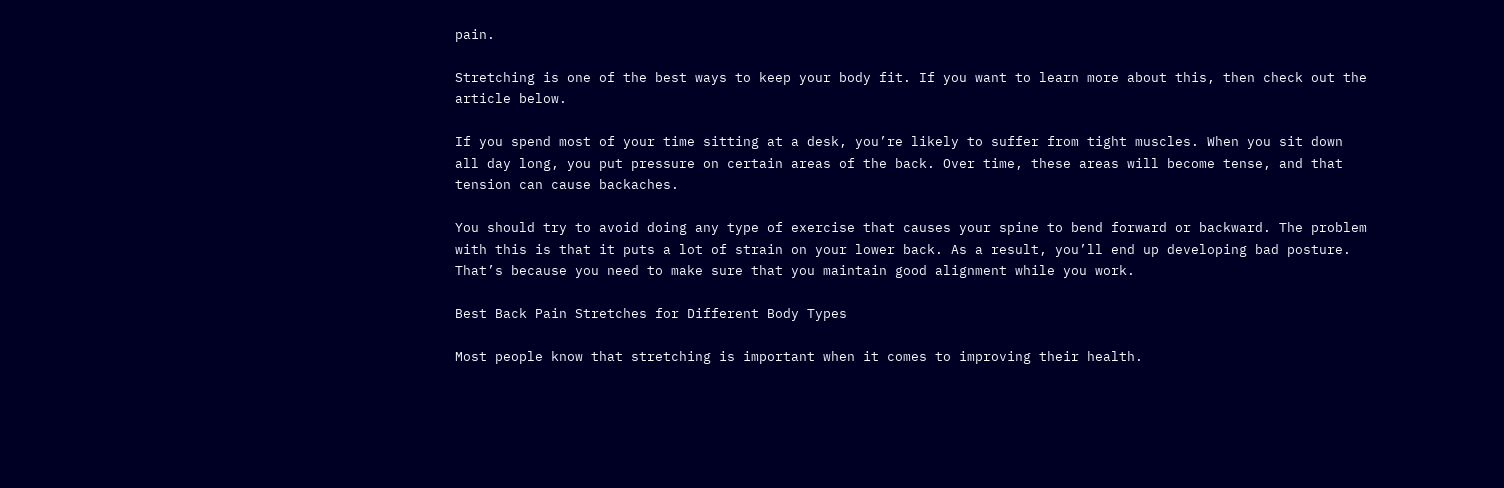pain.

Stretching is one of the best ways to keep your body fit. If you want to learn more about this, then check out the article below.

If you spend most of your time sitting at a desk, you’re likely to suffer from tight muscles. When you sit down all day long, you put pressure on certain areas of the back. Over time, these areas will become tense, and that tension can cause backaches.

You should try to avoid doing any type of exercise that causes your spine to bend forward or backward. The problem with this is that it puts a lot of strain on your lower back. As a result, you’ll end up developing bad posture. That’s because you need to make sure that you maintain good alignment while you work.

Best Back Pain Stretches for Different Body Types

Most people know that stretching is important when it comes to improving their health.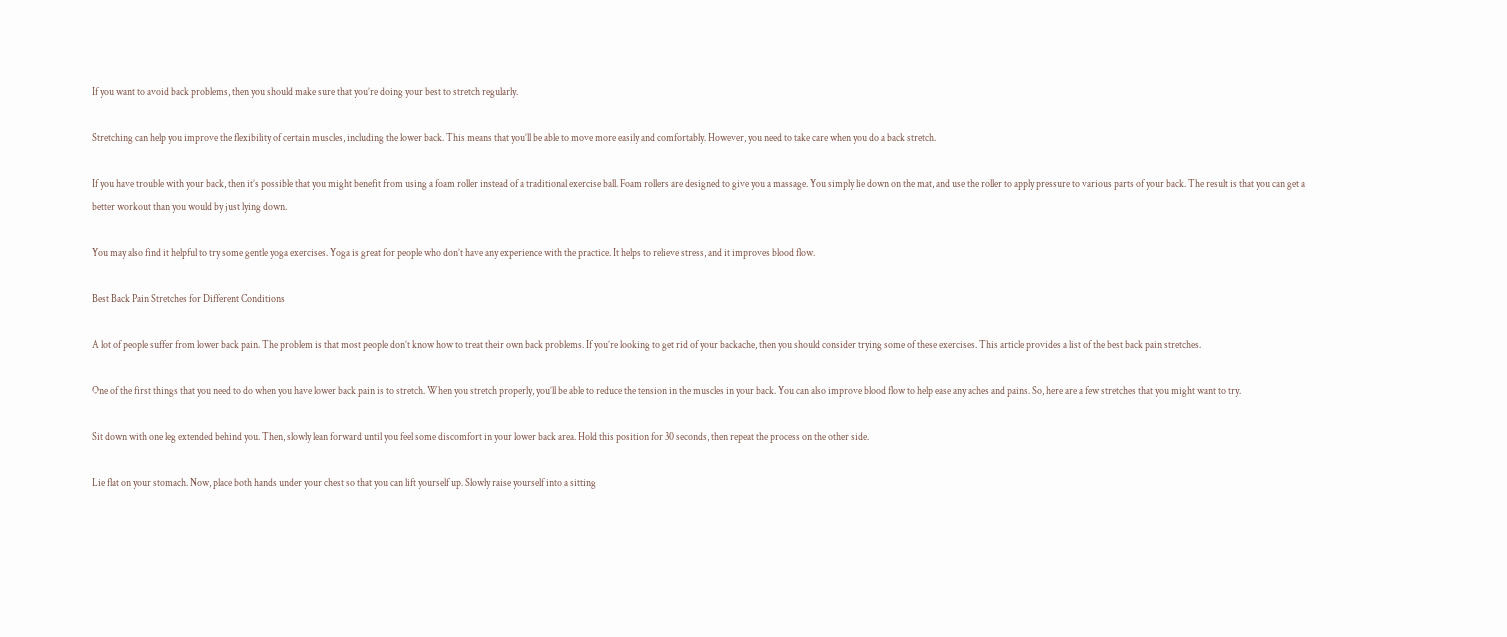If you want to avoid back problems, then you should make sure that you’re doing your best to stretch regularly.

Stretching can help you improve the flexibility of certain muscles, including the lower back. This means that you’ll be able to move more easily and comfortably. However, you need to take care when you do a back stretch.

If you have trouble with your back, then it’s possible that you might benefit from using a foam roller instead of a traditional exercise ball. Foam rollers are designed to give you a massage. You simply lie down on the mat, and use the roller to apply pressure to various parts of your back. The result is that you can get a better workout than you would by just lying down.

You may also find it helpful to try some gentle yoga exercises. Yoga is great for people who don’t have any experience with the practice. It helps to relieve stress, and it improves blood flow.

Best Back Pain Stretches for Different Conditions

A lot of people suffer from lower back pain. The problem is that most people don’t know how to treat their own back problems. If you’re looking to get rid of your backache, then you should consider trying some of these exercises. This article provides a list of the best back pain stretches.

One of the first things that you need to do when you have lower back pain is to stretch. When you stretch properly, you’ll be able to reduce the tension in the muscles in your back. You can also improve blood flow to help ease any aches and pains. So, here are a few stretches that you might want to try.

Sit down with one leg extended behind you. Then, slowly lean forward until you feel some discomfort in your lower back area. Hold this position for 30 seconds, then repeat the process on the other side.

Lie flat on your stomach. Now, place both hands under your chest so that you can lift yourself up. Slowly raise yourself into a sitting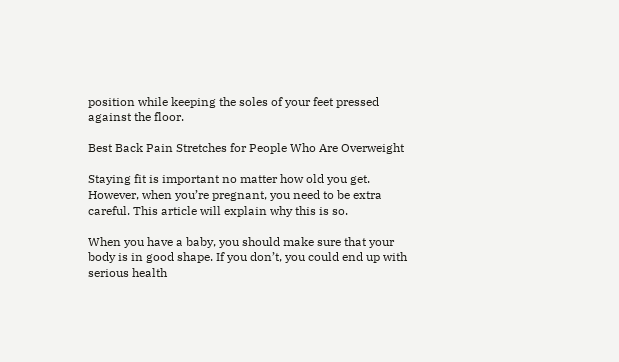position while keeping the soles of your feet pressed against the floor.

Best Back Pain Stretches for People Who Are Overweight

Staying fit is important no matter how old you get. However, when you’re pregnant, you need to be extra careful. This article will explain why this is so.

When you have a baby, you should make sure that your body is in good shape. If you don’t, you could end up with serious health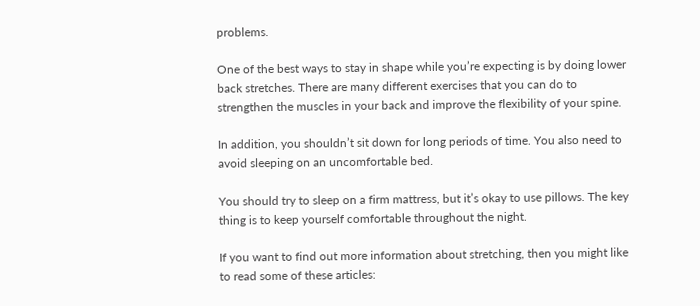problems.

One of the best ways to stay in shape while you’re expecting is by doing lower back stretches. There are many different exercises that you can do to strengthen the muscles in your back and improve the flexibility of your spine.

In addition, you shouldn’t sit down for long periods of time. You also need to avoid sleeping on an uncomfortable bed.

You should try to sleep on a firm mattress, but it’s okay to use pillows. The key thing is to keep yourself comfortable throughout the night.

If you want to find out more information about stretching, then you might like to read some of these articles: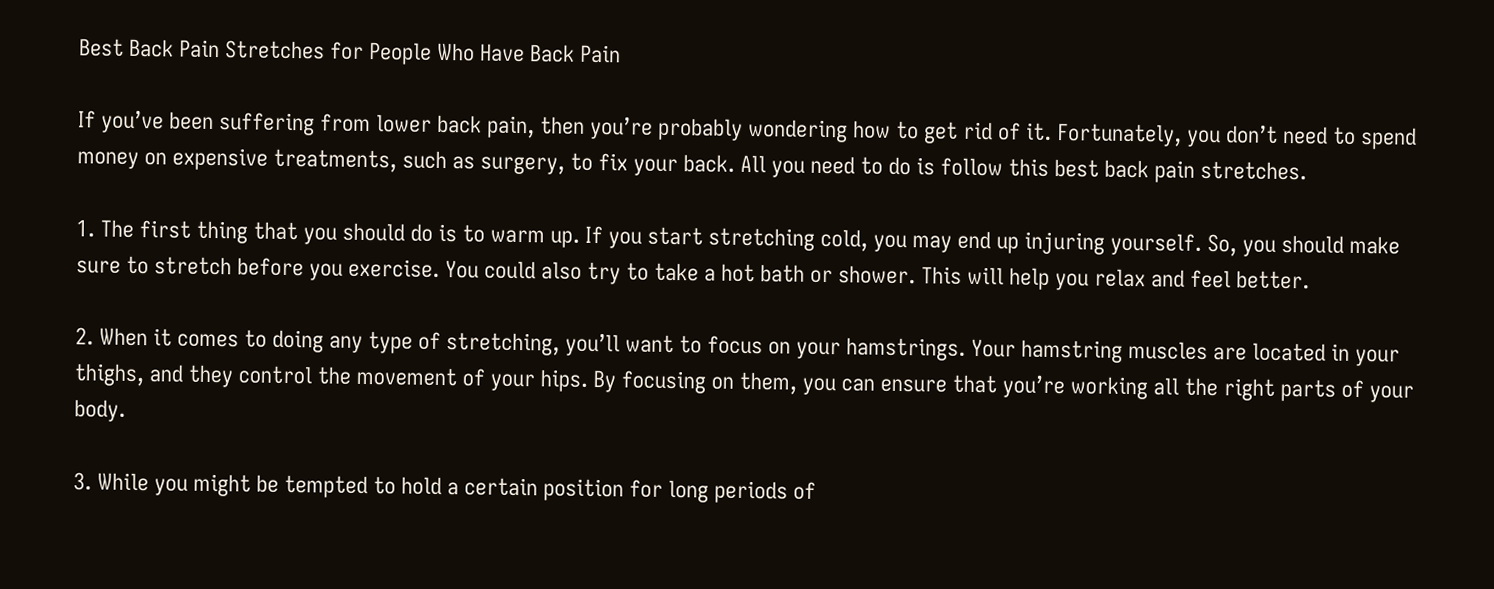Best Back Pain Stretches for People Who Have Back Pain

If you’ve been suffering from lower back pain, then you’re probably wondering how to get rid of it. Fortunately, you don’t need to spend money on expensive treatments, such as surgery, to fix your back. All you need to do is follow this best back pain stretches.

1. The first thing that you should do is to warm up. If you start stretching cold, you may end up injuring yourself. So, you should make sure to stretch before you exercise. You could also try to take a hot bath or shower. This will help you relax and feel better.

2. When it comes to doing any type of stretching, you’ll want to focus on your hamstrings. Your hamstring muscles are located in your thighs, and they control the movement of your hips. By focusing on them, you can ensure that you’re working all the right parts of your body.

3. While you might be tempted to hold a certain position for long periods of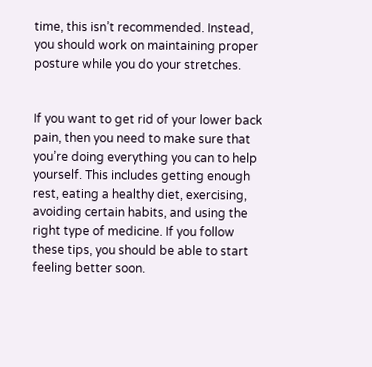time, this isn’t recommended. Instead, you should work on maintaining proper posture while you do your stretches.


If you want to get rid of your lower back pain, then you need to make sure that you’re doing everything you can to help yourself. This includes getting enough rest, eating a healthy diet, exercising, avoiding certain habits, and using the right type of medicine. If you follow these tips, you should be able to start feeling better soon.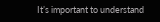It’s important to understand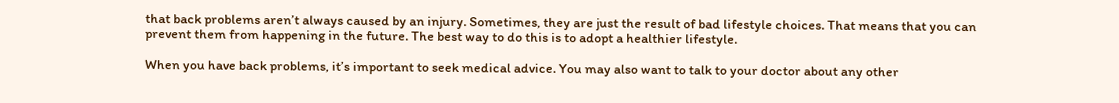that back problems aren’t always caused by an injury. Sometimes, they are just the result of bad lifestyle choices. That means that you can prevent them from happening in the future. The best way to do this is to adopt a healthier lifestyle.

When you have back problems, it’s important to seek medical advice. You may also want to talk to your doctor about any other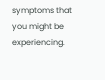symptoms that you might be experiencing.